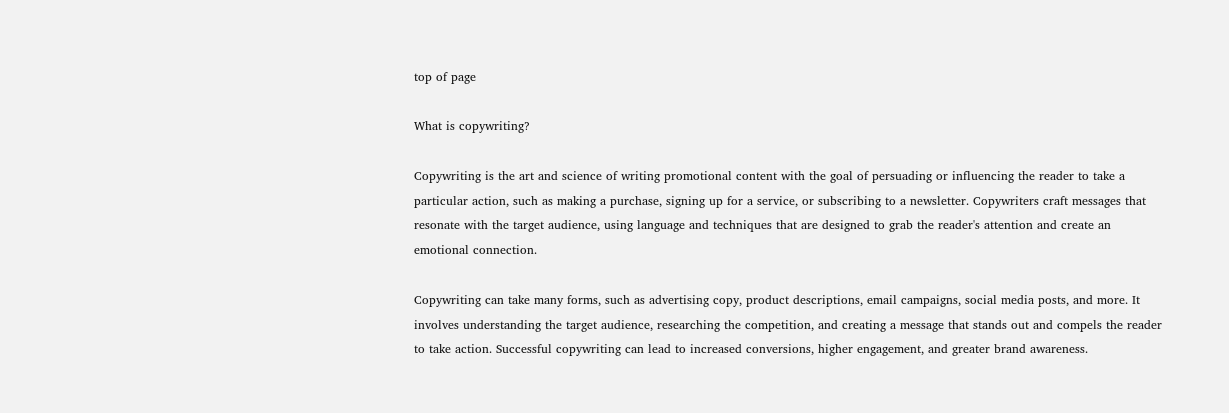top of page

What is copywriting?

Copywriting is the art and science of writing promotional content with the goal of persuading or influencing the reader to take a particular action, such as making a purchase, signing up for a service, or subscribing to a newsletter. Copywriters craft messages that resonate with the target audience, using language and techniques that are designed to grab the reader's attention and create an emotional connection.

Copywriting can take many forms, such as advertising copy, product descriptions, email campaigns, social media posts, and more. It involves understanding the target audience, researching the competition, and creating a message that stands out and compels the reader to take action. Successful copywriting can lead to increased conversions, higher engagement, and greater brand awareness.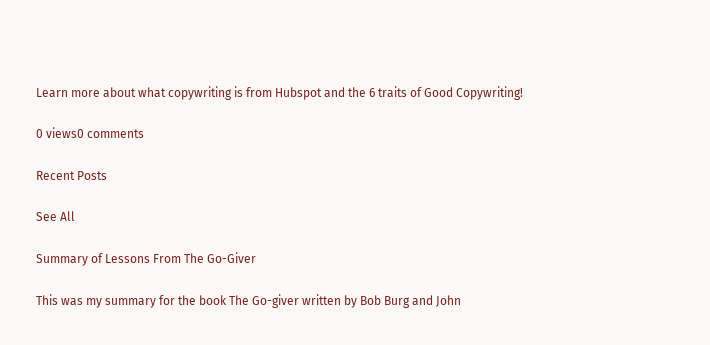Learn more about what copywriting is from Hubspot and the 6 traits of Good Copywriting!

0 views0 comments

Recent Posts

See All

Summary of Lessons From The Go-Giver

This was my summary for the book The Go-giver written by Bob Burg and John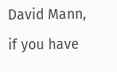David Mann, if you have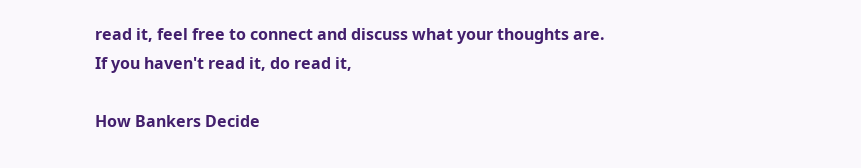read it, feel free to connect and discuss what your thoughts are. If you haven't read it, do read it,

How Bankers Decide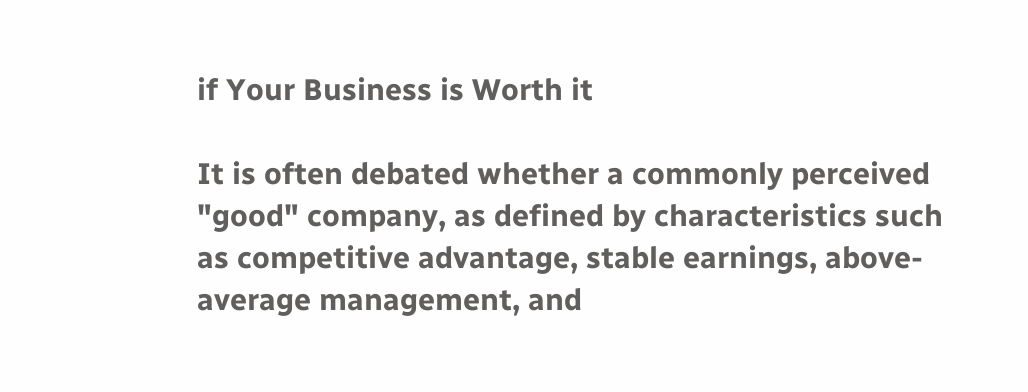if Your Business is Worth it

It is often debated whether a commonly perceived "good" company, as defined by characteristics such as competitive advantage, stable earnings, above-average management, and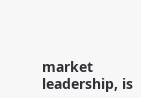market leadership, is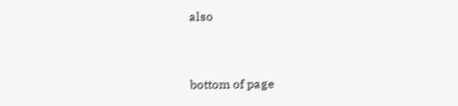also


bottom of page